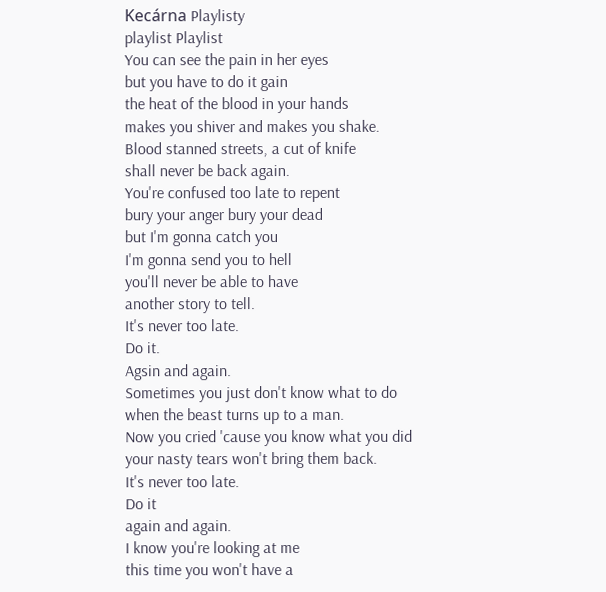Kecárna Playlisty
playlist Playlist
You can see the pain in her eyes
but you have to do it gain
the heat of the blood in your hands
makes you shiver and makes you shake.
Blood stanned streets, a cut of knife
shall never be back again.
You're confused too late to repent
bury your anger bury your dead
but I'm gonna catch you
I'm gonna send you to hell
you'll never be able to have
another story to tell.
It's never too late.
Do it.
Agsin and again.
Sometimes you just don't know what to do
when the beast turns up to a man.
Now you cried 'cause you know what you did
your nasty tears won't bring them back.
It's never too late.
Do it
again and again.
I know you're looking at me
this time you won't have a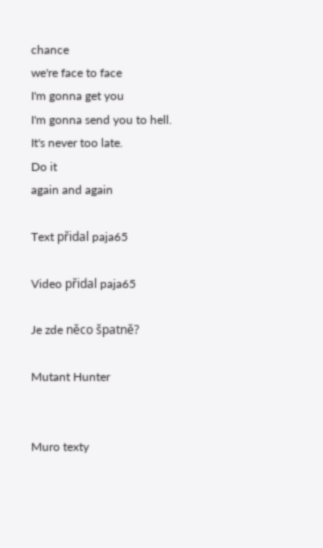chance
we're face to face
I'm gonna get you
I'm gonna send you to hell.
It's never too late.
Do it
again and again

Text přidal paja65

Video přidal paja65

Je zde něco špatně?

Mutant Hunter


Muro texty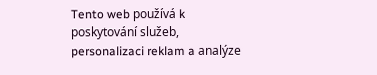Tento web používá k poskytování služeb, personalizaci reklam a analýze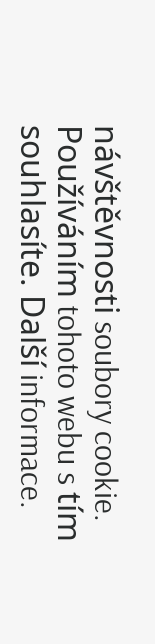návštěvnosti soubory cookie. Používáním tohoto webu s tím souhlasíte. Další informace.